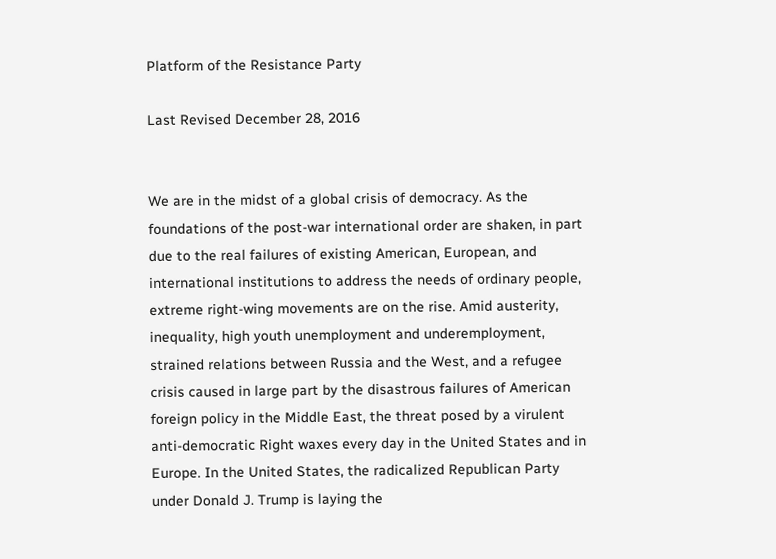Platform of the Resistance Party

Last Revised December 28, 2016


We are in the midst of a global crisis of democracy. As the foundations of the post-war international order are shaken, in part due to the real failures of existing American, European, and international institutions to address the needs of ordinary people, extreme right-wing movements are on the rise. Amid austerity, inequality, high youth unemployment and underemployment, strained relations between Russia and the West, and a refugee crisis caused in large part by the disastrous failures of American foreign policy in the Middle East, the threat posed by a virulent anti-democratic Right waxes every day in the United States and in Europe. In the United States, the radicalized Republican Party under Donald J. Trump is laying the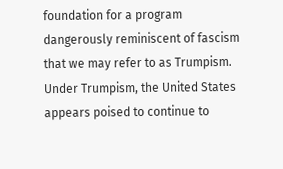foundation for a program dangerously reminiscent of fascism that we may refer to as Trumpism. Under Trumpism, the United States appears poised to continue to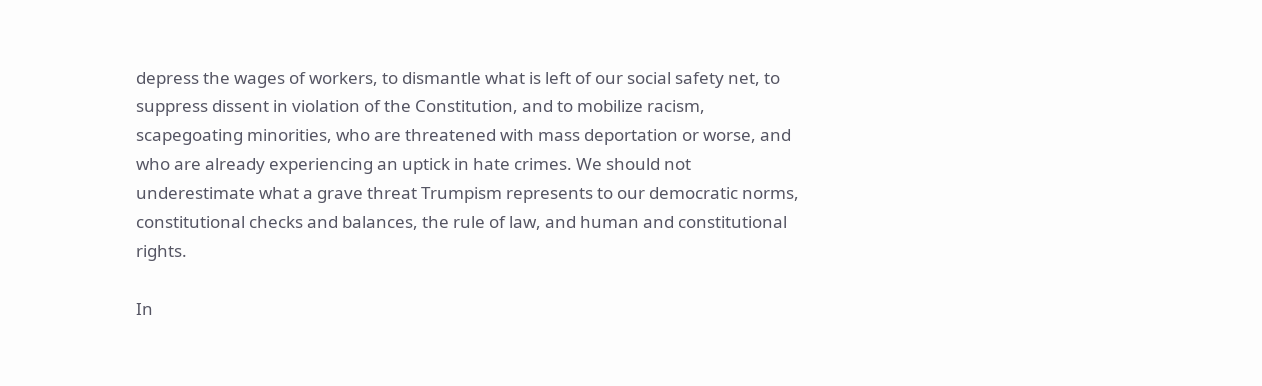depress the wages of workers, to dismantle what is left of our social safety net, to suppress dissent in violation of the Constitution, and to mobilize racism, scapegoating minorities, who are threatened with mass deportation or worse, and who are already experiencing an uptick in hate crimes. We should not underestimate what a grave threat Trumpism represents to our democratic norms, constitutional checks and balances, the rule of law, and human and constitutional rights.

In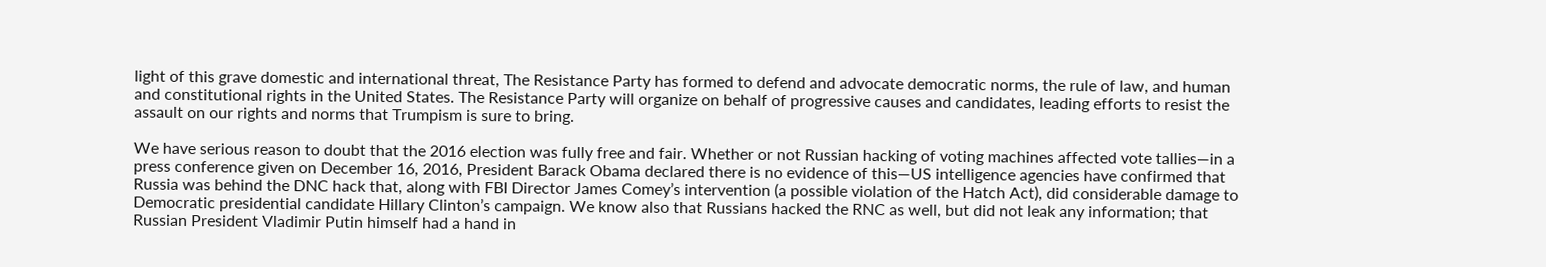light of this grave domestic and international threat, The Resistance Party has formed to defend and advocate democratic norms, the rule of law, and human and constitutional rights in the United States. The Resistance Party will organize on behalf of progressive causes and candidates, leading efforts to resist the assault on our rights and norms that Trumpism is sure to bring.

We have serious reason to doubt that the 2016 election was fully free and fair. Whether or not Russian hacking of voting machines affected vote tallies—in a press conference given on December 16, 2016, President Barack Obama declared there is no evidence of this—US intelligence agencies have confirmed that Russia was behind the DNC hack that, along with FBI Director James Comey’s intervention (a possible violation of the Hatch Act), did considerable damage to Democratic presidential candidate Hillary Clinton’s campaign. We know also that Russians hacked the RNC as well, but did not leak any information; that Russian President Vladimir Putin himself had a hand in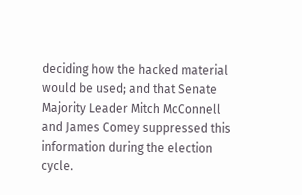deciding how the hacked material would be used; and that Senate Majority Leader Mitch McConnell and James Comey suppressed this information during the election cycle.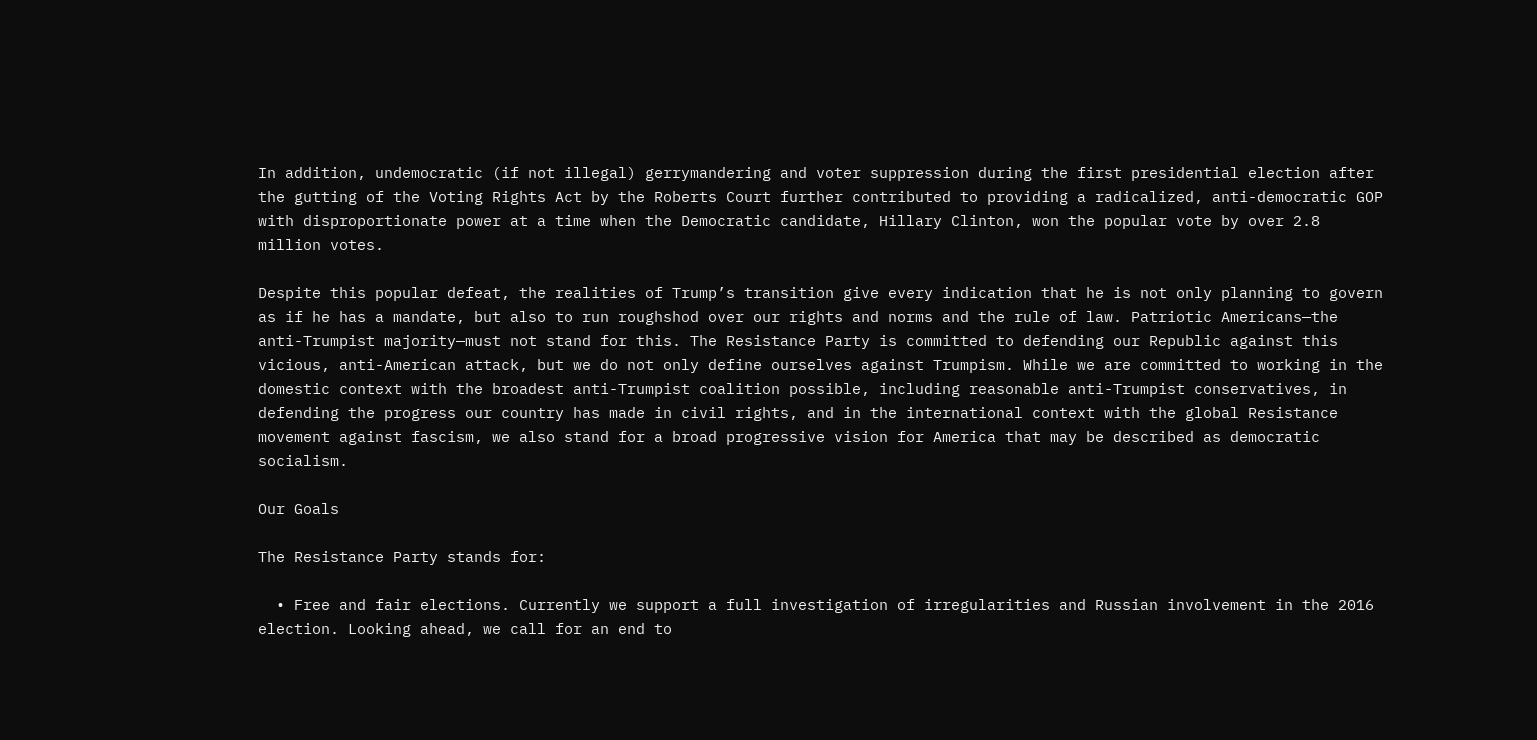In addition, undemocratic (if not illegal) gerrymandering and voter suppression during the first presidential election after the gutting of the Voting Rights Act by the Roberts Court further contributed to providing a radicalized, anti-democratic GOP with disproportionate power at a time when the Democratic candidate, Hillary Clinton, won the popular vote by over 2.8 million votes.

Despite this popular defeat, the realities of Trump’s transition give every indication that he is not only planning to govern as if he has a mandate, but also to run roughshod over our rights and norms and the rule of law. Patriotic Americans—the anti-Trumpist majority—must not stand for this. The Resistance Party is committed to defending our Republic against this vicious, anti-American attack, but we do not only define ourselves against Trumpism. While we are committed to working in the domestic context with the broadest anti-Trumpist coalition possible, including reasonable anti-Trumpist conservatives, in defending the progress our country has made in civil rights, and in the international context with the global Resistance movement against fascism, we also stand for a broad progressive vision for America that may be described as democratic socialism.

Our Goals

The Resistance Party stands for:

  • Free and fair elections. Currently we support a full investigation of irregularities and Russian involvement in the 2016 election. Looking ahead, we call for an end to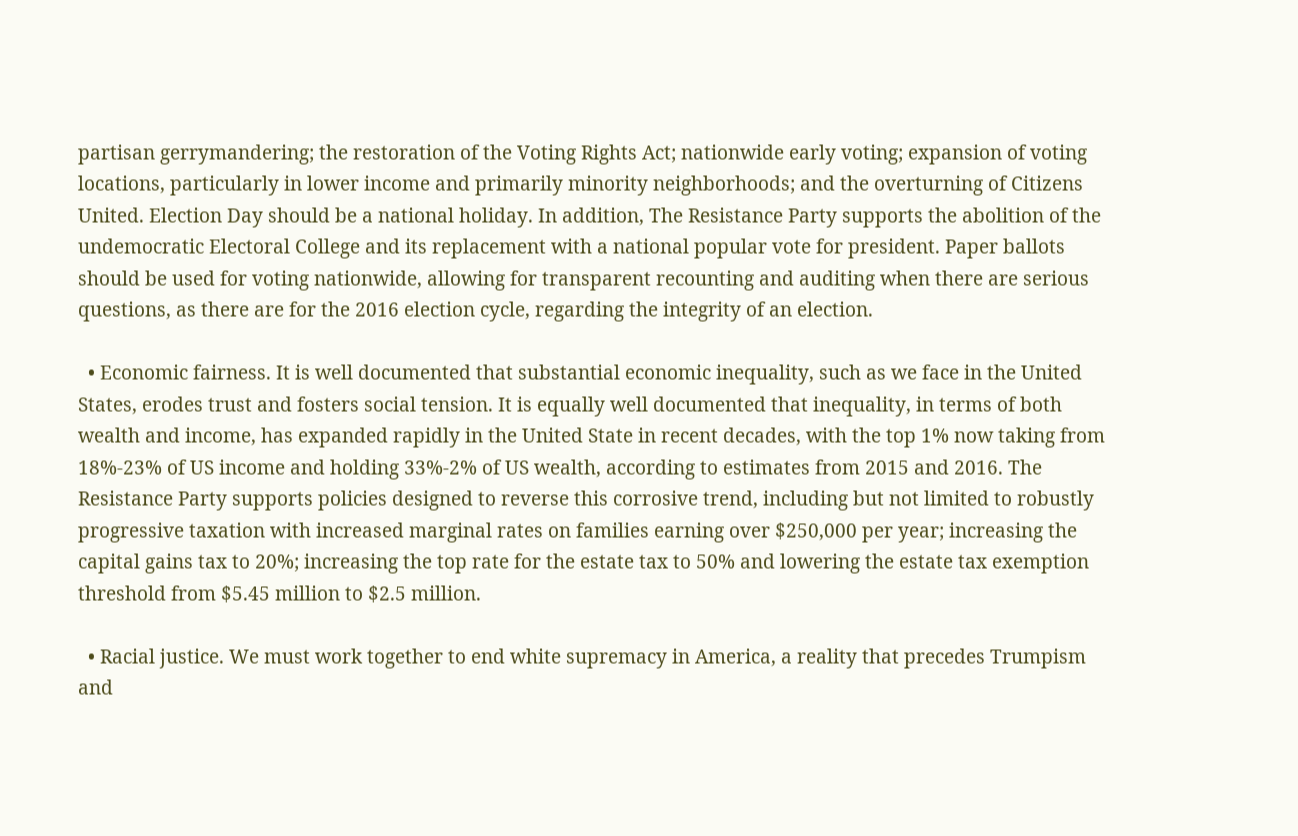partisan gerrymandering; the restoration of the Voting Rights Act; nationwide early voting; expansion of voting locations, particularly in lower income and primarily minority neighborhoods; and the overturning of Citizens United. Election Day should be a national holiday. In addition, The Resistance Party supports the abolition of the undemocratic Electoral College and its replacement with a national popular vote for president. Paper ballots should be used for voting nationwide, allowing for transparent recounting and auditing when there are serious questions, as there are for the 2016 election cycle, regarding the integrity of an election.

  • Economic fairness. It is well documented that substantial economic inequality, such as we face in the United States, erodes trust and fosters social tension. It is equally well documented that inequality, in terms of both wealth and income, has expanded rapidly in the United State in recent decades, with the top 1% now taking from 18%-23% of US income and holding 33%-2% of US wealth, according to estimates from 2015 and 2016. The Resistance Party supports policies designed to reverse this corrosive trend, including but not limited to robustly progressive taxation with increased marginal rates on families earning over $250,000 per year; increasing the capital gains tax to 20%; increasing the top rate for the estate tax to 50% and lowering the estate tax exemption threshold from $5.45 million to $2.5 million.

  • Racial justice. We must work together to end white supremacy in America, a reality that precedes Trumpism and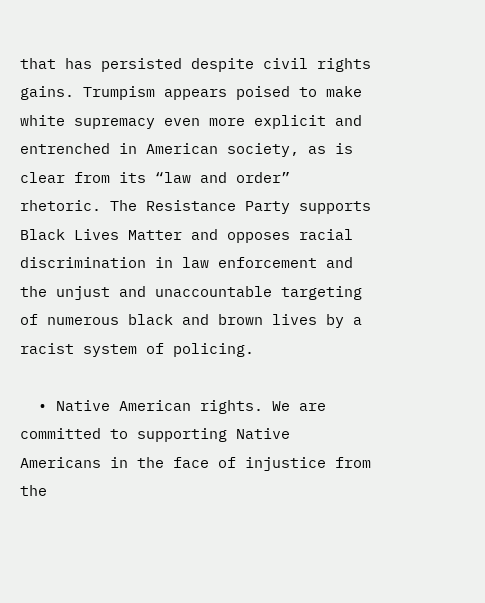that has persisted despite civil rights gains. Trumpism appears poised to make white supremacy even more explicit and entrenched in American society, as is clear from its “law and order” rhetoric. The Resistance Party supports Black Lives Matter and opposes racial discrimination in law enforcement and the unjust and unaccountable targeting of numerous black and brown lives by a racist system of policing.

  • Native American rights. We are committed to supporting Native Americans in the face of injustice from the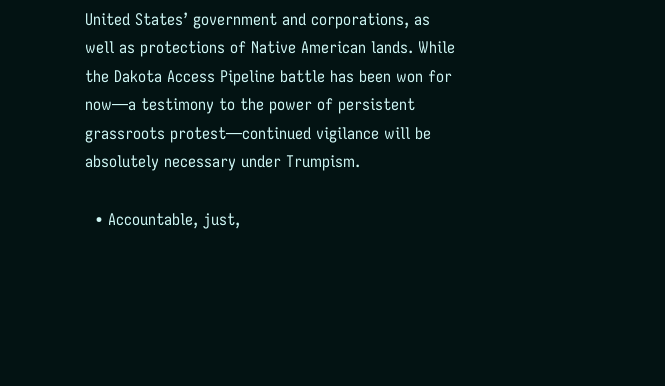United States’ government and corporations, as well as protections of Native American lands. While the Dakota Access Pipeline battle has been won for now—a testimony to the power of persistent grassroots protest—continued vigilance will be absolutely necessary under Trumpism.

  • Accountable, just,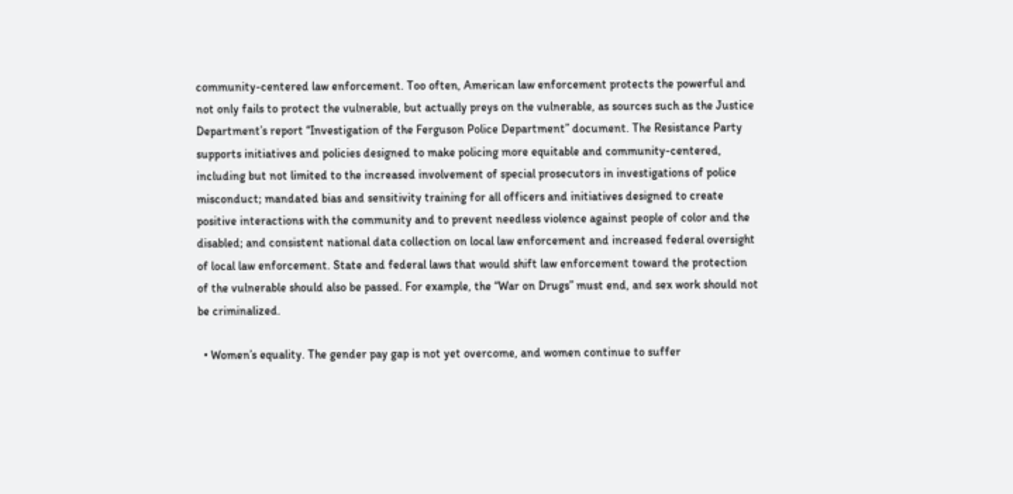community-centered law enforcement. Too often, American law enforcement protects the powerful and not only fails to protect the vulnerable, but actually preys on the vulnerable, as sources such as the Justice Department’s report “Investigation of the Ferguson Police Department” document. The Resistance Party supports initiatives and policies designed to make policing more equitable and community-centered, including but not limited to the increased involvement of special prosecutors in investigations of police misconduct; mandated bias and sensitivity training for all officers and initiatives designed to create positive interactions with the community and to prevent needless violence against people of color and the disabled; and consistent national data collection on local law enforcement and increased federal oversight of local law enforcement. State and federal laws that would shift law enforcement toward the protection of the vulnerable should also be passed. For example, the “War on Drugs” must end, and sex work should not be criminalized.

  • Women’s equality. The gender pay gap is not yet overcome, and women continue to suffer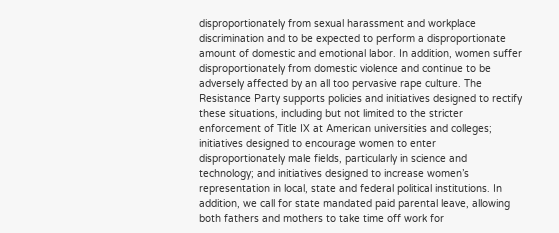disproportionately from sexual harassment and workplace discrimination and to be expected to perform a disproportionate amount of domestic and emotional labor. In addition, women suffer disproportionately from domestic violence and continue to be adversely affected by an all too pervasive rape culture. The Resistance Party supports policies and initiatives designed to rectify these situations, including but not limited to the stricter enforcement of Title IX at American universities and colleges; initiatives designed to encourage women to enter disproportionately male fields, particularly in science and technology; and initiatives designed to increase women’s representation in local, state and federal political institutions. In addition, we call for state mandated paid parental leave, allowing both fathers and mothers to take time off work for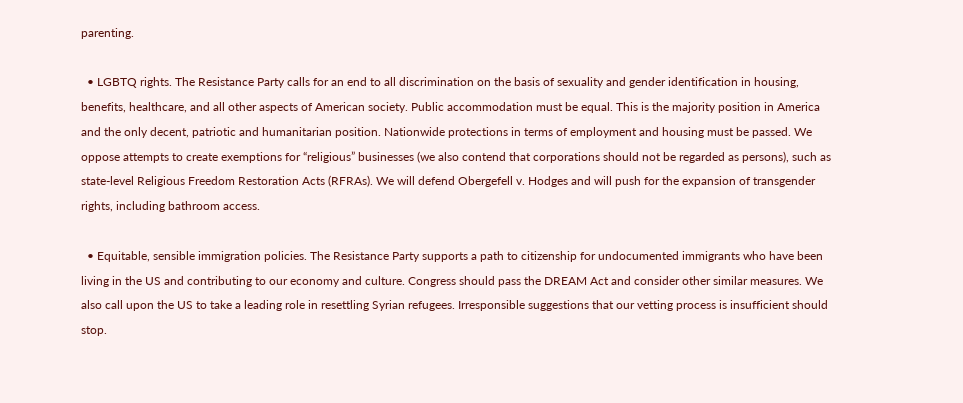parenting.

  • LGBTQ rights. The Resistance Party calls for an end to all discrimination on the basis of sexuality and gender identification in housing, benefits, healthcare, and all other aspects of American society. Public accommodation must be equal. This is the majority position in America and the only decent, patriotic and humanitarian position. Nationwide protections in terms of employment and housing must be passed. We oppose attempts to create exemptions for “religious” businesses (we also contend that corporations should not be regarded as persons), such as state-level Religious Freedom Restoration Acts (RFRAs). We will defend Obergefell v. Hodges and will push for the expansion of transgender rights, including bathroom access.

  • Equitable, sensible immigration policies. The Resistance Party supports a path to citizenship for undocumented immigrants who have been living in the US and contributing to our economy and culture. Congress should pass the DREAM Act and consider other similar measures. We also call upon the US to take a leading role in resettling Syrian refugees. Irresponsible suggestions that our vetting process is insufficient should stop.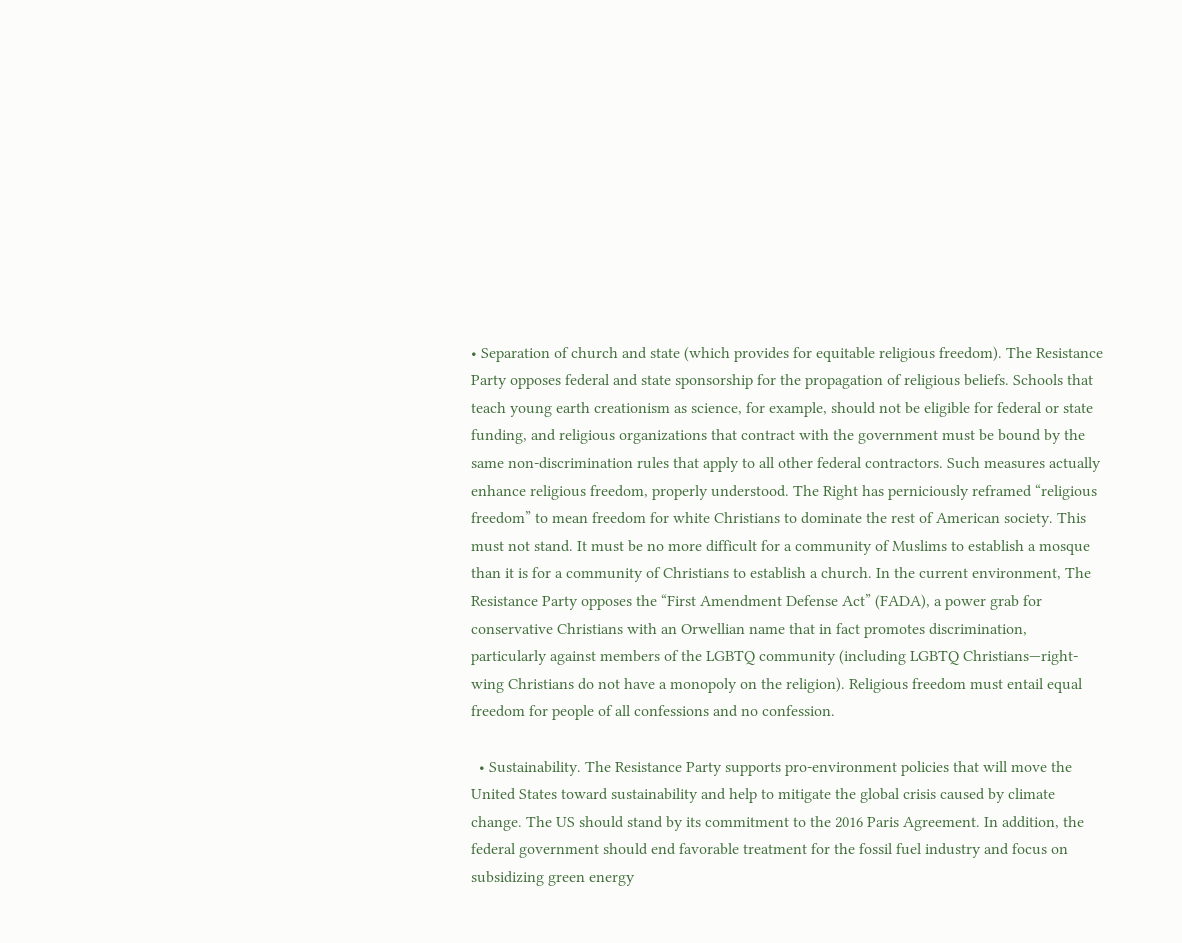• Separation of church and state (which provides for equitable religious freedom). The Resistance Party opposes federal and state sponsorship for the propagation of religious beliefs. Schools that teach young earth creationism as science, for example, should not be eligible for federal or state funding, and religious organizations that contract with the government must be bound by the same non-discrimination rules that apply to all other federal contractors. Such measures actually enhance religious freedom, properly understood. The Right has perniciously reframed “religious freedom” to mean freedom for white Christians to dominate the rest of American society. This must not stand. It must be no more difficult for a community of Muslims to establish a mosque than it is for a community of Christians to establish a church. In the current environment, The Resistance Party opposes the “First Amendment Defense Act” (FADA), a power grab for conservative Christians with an Orwellian name that in fact promotes discrimination, particularly against members of the LGBTQ community (including LGBTQ Christians—right-wing Christians do not have a monopoly on the religion). Religious freedom must entail equal freedom for people of all confessions and no confession.

  • Sustainability. The Resistance Party supports pro-environment policies that will move the United States toward sustainability and help to mitigate the global crisis caused by climate change. The US should stand by its commitment to the 2016 Paris Agreement. In addition, the federal government should end favorable treatment for the fossil fuel industry and focus on subsidizing green energy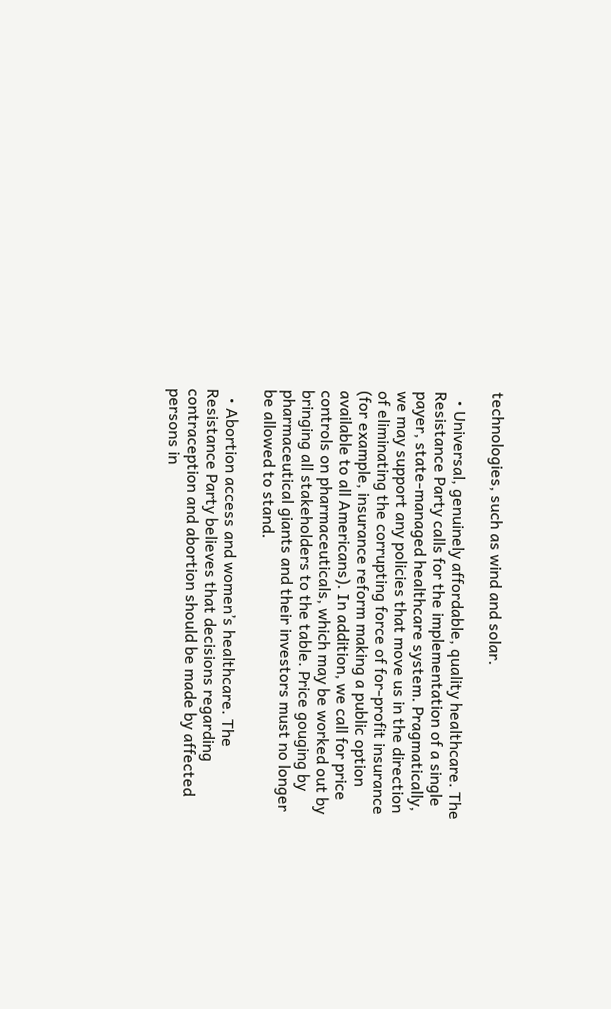technologies, such as wind and solar.

  • Universal, genuinely affordable, quality healthcare. The Resistance Party calls for the implementation of a single payer, state-managed healthcare system. Pragmatically, we may support any policies that move us in the direction of eliminating the corrupting force of for-profit insurance (for example, insurance reform making a public option available to all Americans). In addition, we call for price controls on pharmaceuticals, which may be worked out by bringing all stakeholders to the table. Price gouging by pharmaceutical giants and their investors must no longer be allowed to stand.

  • Abortion access and women’s healthcare. The Resistance Party believes that decisions regarding contraception and abortion should be made by affected persons in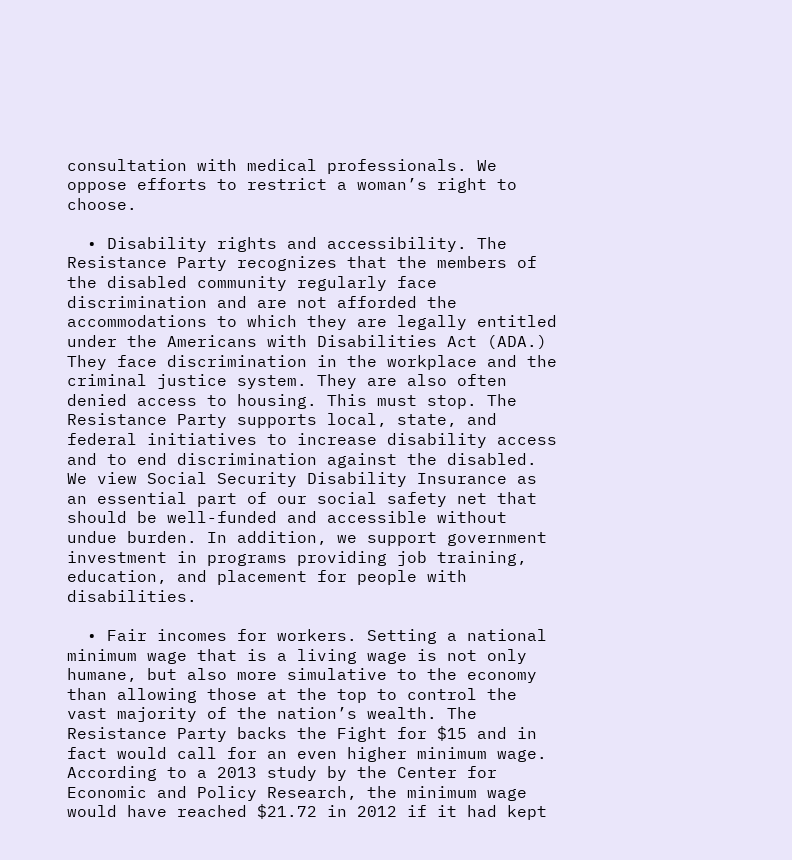consultation with medical professionals. We oppose efforts to restrict a woman’s right to choose.

  • Disability rights and accessibility. The Resistance Party recognizes that the members of the disabled community regularly face discrimination and are not afforded the accommodations to which they are legally entitled under the Americans with Disabilities Act (ADA.) They face discrimination in the workplace and the criminal justice system. They are also often denied access to housing. This must stop. The Resistance Party supports local, state, and federal initiatives to increase disability access and to end discrimination against the disabled. We view Social Security Disability Insurance as an essential part of our social safety net that should be well-funded and accessible without undue burden. In addition, we support government investment in programs providing job training, education, and placement for people with disabilities.

  • Fair incomes for workers. Setting a national minimum wage that is a living wage is not only humane, but also more simulative to the economy than allowing those at the top to control the vast majority of the nation’s wealth. The Resistance Party backs the Fight for $15 and in fact would call for an even higher minimum wage. According to a 2013 study by the Center for Economic and Policy Research, the minimum wage would have reached $21.72 in 2012 if it had kept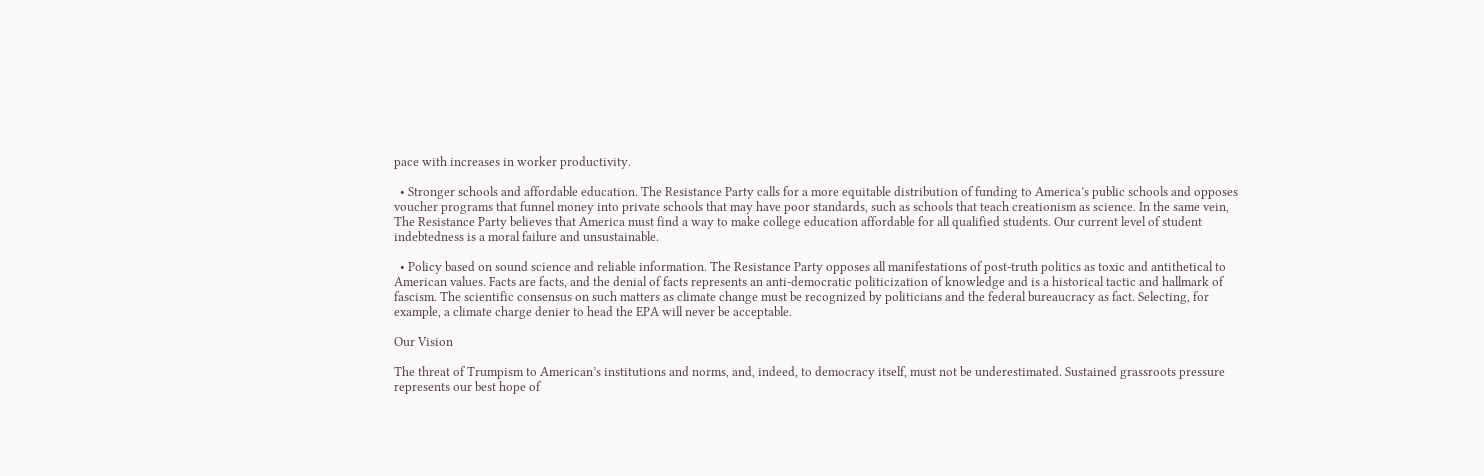pace with increases in worker productivity.

  • Stronger schools and affordable education. The Resistance Party calls for a more equitable distribution of funding to America’s public schools and opposes voucher programs that funnel money into private schools that may have poor standards, such as schools that teach creationism as science. In the same vein, The Resistance Party believes that America must find a way to make college education affordable for all qualified students. Our current level of student indebtedness is a moral failure and unsustainable.

  • Policy based on sound science and reliable information. The Resistance Party opposes all manifestations of post-truth politics as toxic and antithetical to American values. Facts are facts, and the denial of facts represents an anti-democratic politicization of knowledge and is a historical tactic and hallmark of fascism. The scientific consensus on such matters as climate change must be recognized by politicians and the federal bureaucracy as fact. Selecting, for example, a climate charge denier to head the EPA will never be acceptable.

Our Vision

The threat of Trumpism to American’s institutions and norms, and, indeed, to democracy itself, must not be underestimated. Sustained grassroots pressure represents our best hope of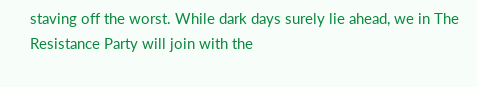staving off the worst. While dark days surely lie ahead, we in The Resistance Party will join with the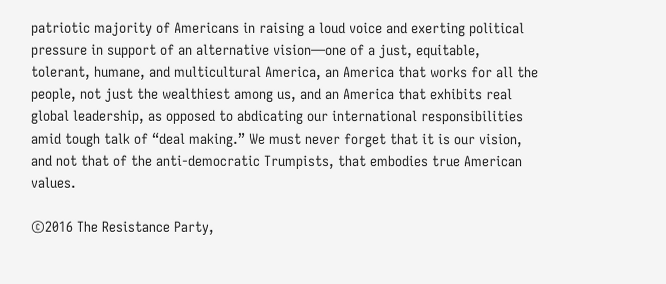patriotic majority of Americans in raising a loud voice and exerting political pressure in support of an alternative vision—one of a just, equitable, tolerant, humane, and multicultural America, an America that works for all the people, not just the wealthiest among us, and an America that exhibits real global leadership, as opposed to abdicating our international responsibilities amid tough talk of “deal making.” We must never forget that it is our vision, and not that of the anti-democratic Trumpists, that embodies true American values.

©2016 The Resistance Party,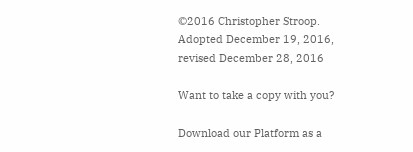©2016 Christopher Stroop. Adopted December 19, 2016, revised December 28, 2016

Want to take a copy with you?

Download our Platform as a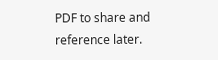PDF to share and reference later.